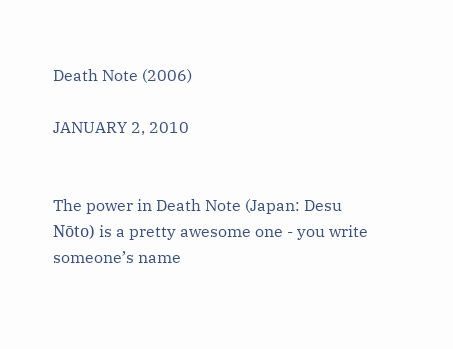Death Note (2006)

JANUARY 2, 2010


The power in Death Note (Japan: Desu Nōto) is a pretty awesome one - you write someone’s name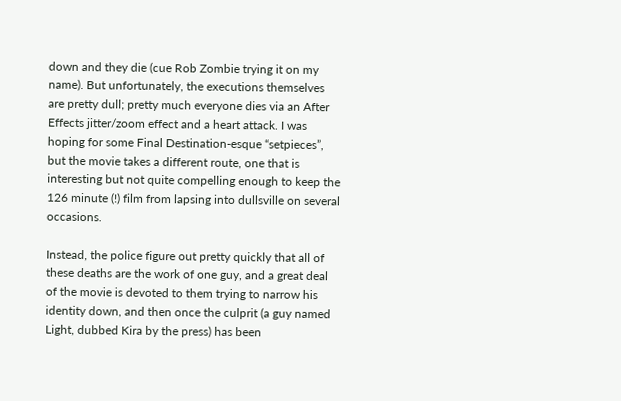down and they die (cue Rob Zombie trying it on my name). But unfortunately, the executions themselves are pretty dull; pretty much everyone dies via an After Effects jitter/zoom effect and a heart attack. I was hoping for some Final Destination-esque “setpieces”, but the movie takes a different route, one that is interesting but not quite compelling enough to keep the 126 minute (!) film from lapsing into dullsville on several occasions.

Instead, the police figure out pretty quickly that all of these deaths are the work of one guy, and a great deal of the movie is devoted to them trying to narrow his identity down, and then once the culprit (a guy named Light, dubbed Kira by the press) has been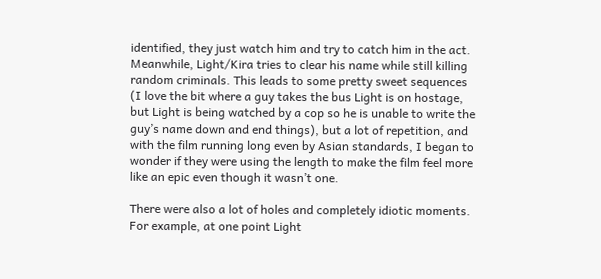identified, they just watch him and try to catch him in the act. Meanwhile, Light/Kira tries to clear his name while still killing random criminals. This leads to some pretty sweet sequences (I love the bit where a guy takes the bus Light is on hostage, but Light is being watched by a cop so he is unable to write the guy’s name down and end things), but a lot of repetition, and with the film running long even by Asian standards, I began to wonder if they were using the length to make the film feel more like an epic even though it wasn’t one.

There were also a lot of holes and completely idiotic moments. For example, at one point Light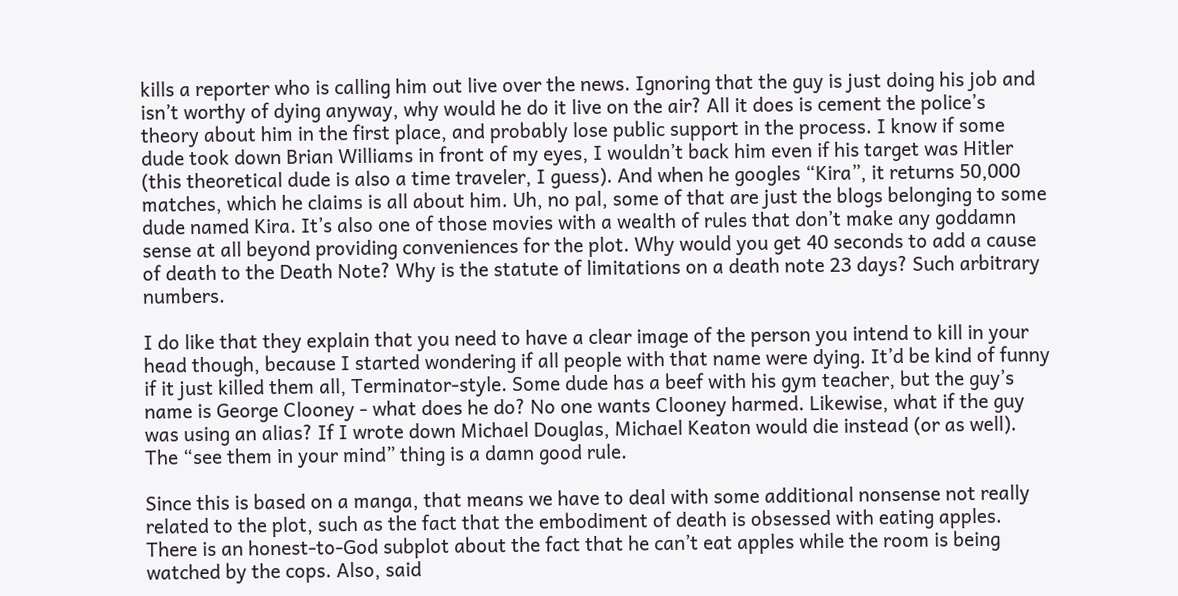kills a reporter who is calling him out live over the news. Ignoring that the guy is just doing his job and isn’t worthy of dying anyway, why would he do it live on the air? All it does is cement the police’s theory about him in the first place, and probably lose public support in the process. I know if some dude took down Brian Williams in front of my eyes, I wouldn’t back him even if his target was Hitler (this theoretical dude is also a time traveler, I guess). And when he googles “Kira”, it returns 50,000 matches, which he claims is all about him. Uh, no pal, some of that are just the blogs belonging to some dude named Kira. It’s also one of those movies with a wealth of rules that don’t make any goddamn sense at all beyond providing conveniences for the plot. Why would you get 40 seconds to add a cause of death to the Death Note? Why is the statute of limitations on a death note 23 days? Such arbitrary numbers.

I do like that they explain that you need to have a clear image of the person you intend to kill in your head though, because I started wondering if all people with that name were dying. It’d be kind of funny if it just killed them all, Terminator-style. Some dude has a beef with his gym teacher, but the guy’s name is George Clooney - what does he do? No one wants Clooney harmed. Likewise, what if the guy was using an alias? If I wrote down Michael Douglas, Michael Keaton would die instead (or as well). The “see them in your mind” thing is a damn good rule.

Since this is based on a manga, that means we have to deal with some additional nonsense not really related to the plot, such as the fact that the embodiment of death is obsessed with eating apples. There is an honest-to-God subplot about the fact that he can’t eat apples while the room is being watched by the cops. Also, said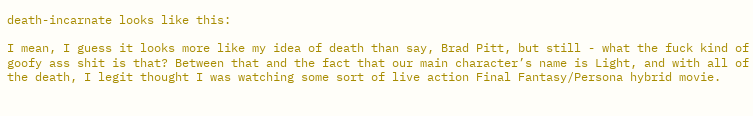death-incarnate looks like this:

I mean, I guess it looks more like my idea of death than say, Brad Pitt, but still - what the fuck kind of goofy ass shit is that? Between that and the fact that our main character’s name is Light, and with all of the death, I legit thought I was watching some sort of live action Final Fantasy/Persona hybrid movie.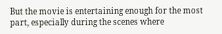But the movie is entertaining enough for the most part, especially during the scenes where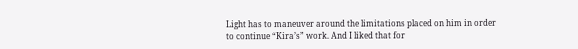Light has to maneuver around the limitations placed on him in order to continue “Kira’s” work. And I liked that for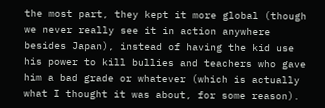the most part, they kept it more global (though we never really see it in action anywhere besides Japan), instead of having the kid use his power to kill bullies and teachers who gave him a bad grade or whatever (which is actually what I thought it was about, for some reason).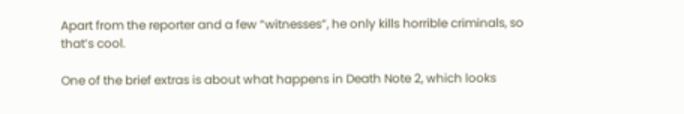Apart from the reporter and a few “witnesses”, he only kills horrible criminals, so that’s cool.

One of the brief extras is about what happens in Death Note 2, which looks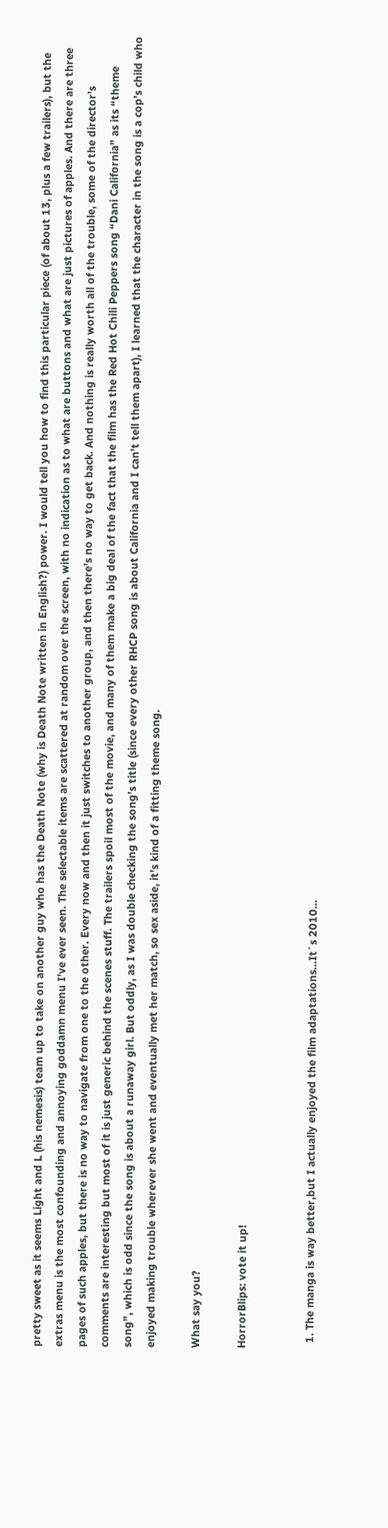pretty sweet as it seems Light and L (his nemesis) team up to take on another guy who has the Death Note (why is Death Note written in English?) power. I would tell you how to find this particular piece (of about 13, plus a few trailers), but the extras menu is the most confounding and annoying goddamn menu I’ve ever seen. The selectable items are scattered at random over the screen, with no indication as to what are buttons and what are just pictures of apples. And there are three pages of such apples, but there is no way to navigate from one to the other. Every now and then it just switches to another group, and then there’s no way to get back. And nothing is really worth all of the trouble, some of the director’s comments are interesting but most of it is just generic behind the scenes stuff. The trailers spoil most of the movie, and many of them make a big deal of the fact that the film has the Red Hot Chili Peppers song “Dani California” as its “theme song”, which is odd since the song is about a runaway girl. But oddly, as I was double checking the song’s title (since every other RHCP song is about California and I can’t tell them apart), I learned that the character in the song is a cop’s child who enjoyed making trouble wherever she went and eventually met her match, so sex aside, it’s kind of a fitting theme song.

What say you?

HorrorBlips: vote it up!


  1. The manga is way better,but I actually enjoyed the film adaptations...It´s 2010...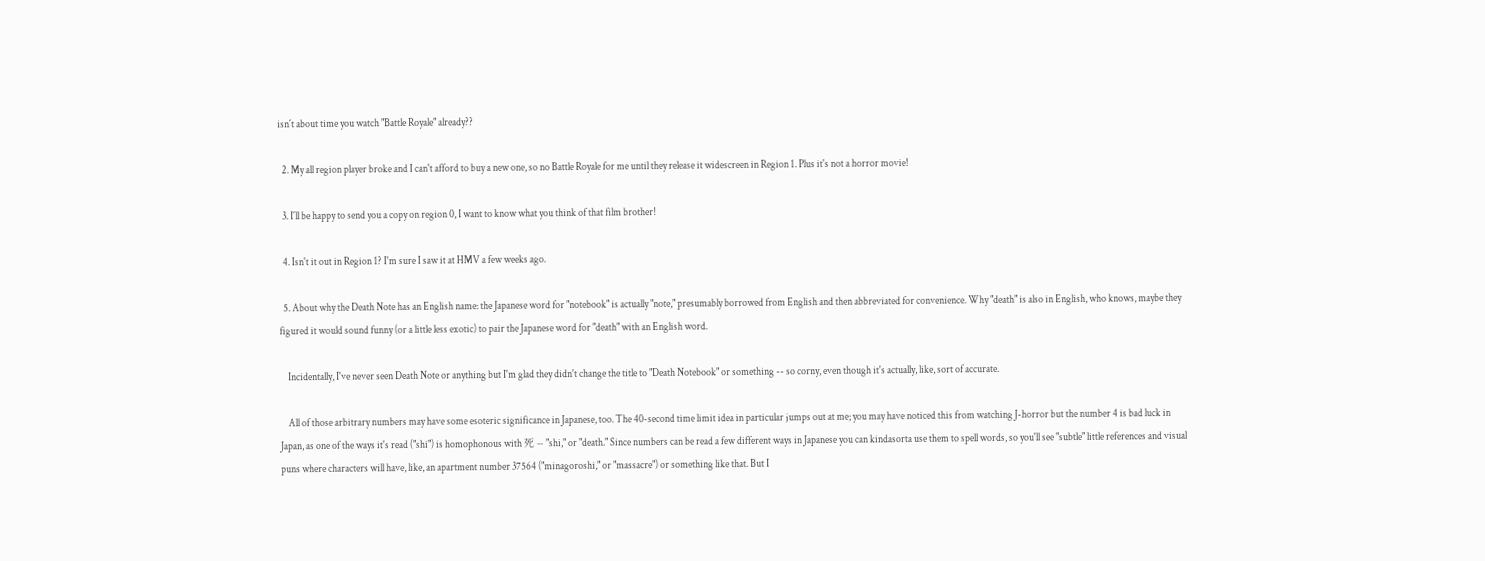isn´t about time you watch "Battle Royale" already??

  2. My all region player broke and I can't afford to buy a new one, so no Battle Royale for me until they release it widescreen in Region 1. Plus it's not a horror movie!

  3. I´ll be happy to send you a copy on region 0, I want to know what you think of that film brother!

  4. Isn't it out in Region 1? I'm sure I saw it at HMV a few weeks ago.

  5. About why the Death Note has an English name: the Japanese word for "notebook" is actually "note," presumably borrowed from English and then abbreviated for convenience. Why "death" is also in English, who knows, maybe they figured it would sound funny (or a little less exotic) to pair the Japanese word for "death" with an English word.

    Incidentally, I've never seen Death Note or anything but I'm glad they didn't change the title to "Death Notebook" or something -- so corny, even though it's actually, like, sort of accurate.

    All of those arbitrary numbers may have some esoteric significance in Japanese, too. The 40-second time limit idea in particular jumps out at me; you may have noticed this from watching J-horror but the number 4 is bad luck in Japan, as one of the ways it's read ("shi") is homophonous with 死 -- "shi," or "death." Since numbers can be read a few different ways in Japanese you can kindasorta use them to spell words, so you'll see "subtle" little references and visual puns where characters will have, like, an apartment number 37564 ("minagoroshi," or "massacre") or something like that. But I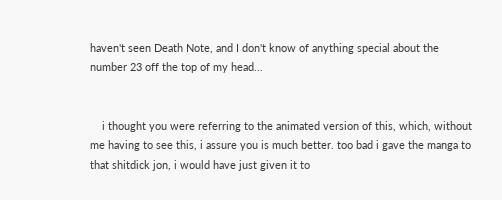haven't seen Death Note, and I don't know of anything special about the number 23 off the top of my head...


    i thought you were referring to the animated version of this, which, without me having to see this, i assure you is much better. too bad i gave the manga to that shitdick jon, i would have just given it to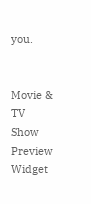you.


Movie & TV Show Preview Widget